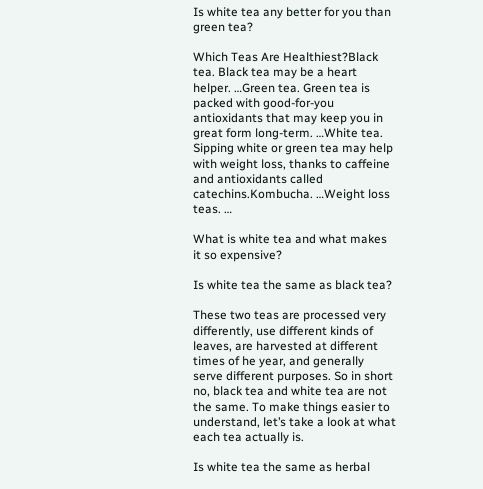Is white tea any better for you than green tea?

Which Teas Are Healthiest?Black tea. Black tea may be a heart helper. …Green tea. Green tea is packed with good-for-you antioxidants that may keep you in great form long-term. …White tea. Sipping white or green tea may help with weight loss, thanks to caffeine and antioxidants called catechins.Kombucha. …Weight loss teas. …

What is white tea and what makes it so expensive?

Is white tea the same as black tea?

These two teas are processed very differently, use different kinds of leaves, are harvested at different times of he year, and generally serve different purposes. So in short no, black tea and white tea are not the same. To make things easier to understand, let’s take a look at what each tea actually is.

Is white tea the same as herbal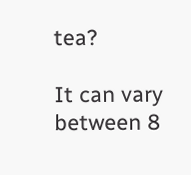tea?

It can vary between 8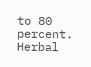to 80 percent. Herbal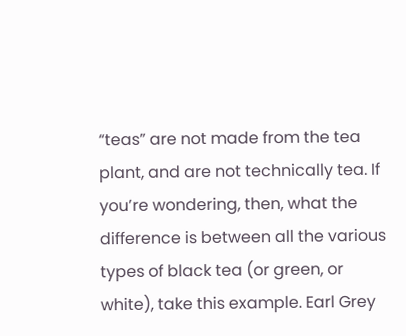“teas” are not made from the tea plant, and are not technically tea. If you’re wondering, then, what the difference is between all the various types of black tea (or green, or white), take this example. Earl Grey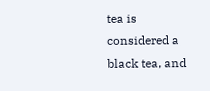tea is considered a black tea, and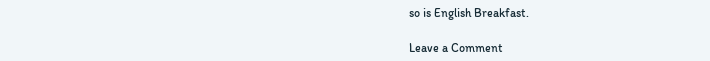so is English Breakfast.

Leave a Comment